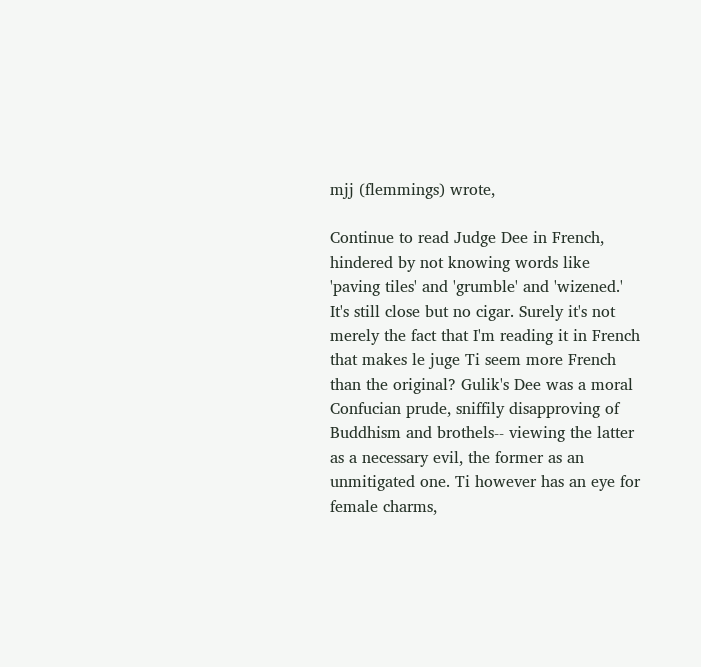mjj (flemmings) wrote,

Continue to read Judge Dee in French, hindered by not knowing words like 'paving tiles' and 'grumble' and 'wizened.' It's still close but no cigar. Surely it's not merely the fact that I'm reading it in French that makes le juge Ti seem more French than the original? Gulik's Dee was a moral Confucian prude, sniffily disapproving of Buddhism and brothels-- viewing the latter as a necessary evil, the former as an unmitigated one. Ti however has an eye for female charms,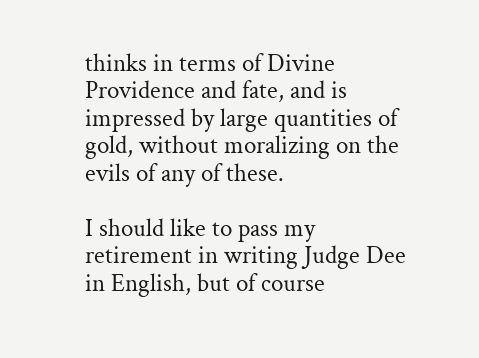thinks in terms of Divine Providence and fate, and is impressed by large quantities of gold, without moralizing on the evils of any of these.

I should like to pass my retirement in writing Judge Dee in English, but of course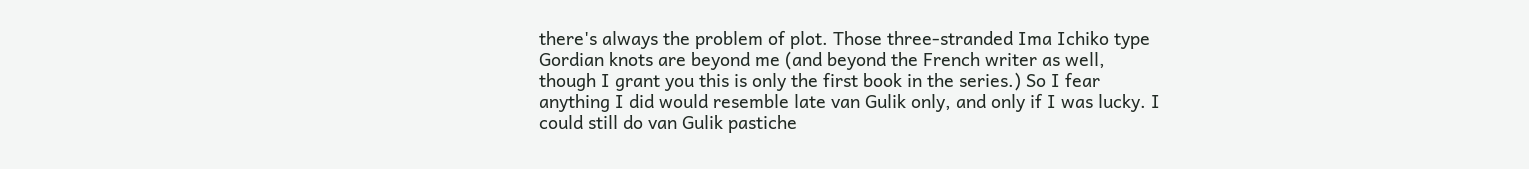there's always the problem of plot. Those three-stranded Ima Ichiko type Gordian knots are beyond me (and beyond the French writer as well, though I grant you this is only the first book in the series.) So I fear anything I did would resemble late van Gulik only, and only if I was lucky. I could still do van Gulik pastiche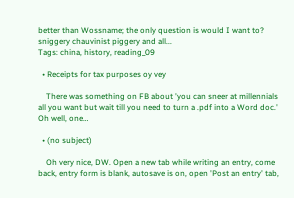better than Wossname; the only question is would I want to? sniggery chauvinist piggery and all...
Tags: china, history, reading_09

  • Receipts for tax purposes oy vey

    There was something on FB about 'you can sneer at millennials all you want but wait till you need to turn a .pdf into a Word doc.' Oh well, one…

  • (no subject)

    Oh very nice, DW. Open a new tab while writing an entry, come back, entry form is blank, autosave is on, open 'Post an entry' tab,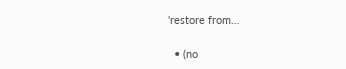'restore from…

  • (no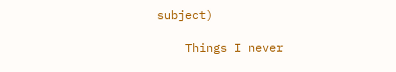subject)

    Things I never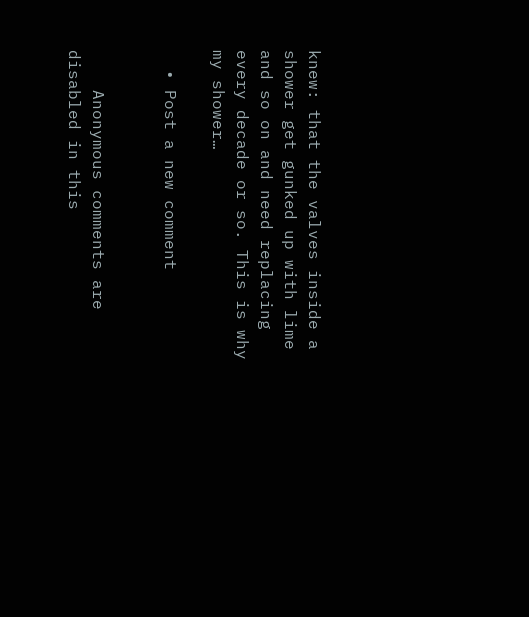knew: that the valves inside a shower get gunked up with lime and so on and need replacing every decade or so. This is why my shower…

  • Post a new comment


    Anonymous comments are disabled in this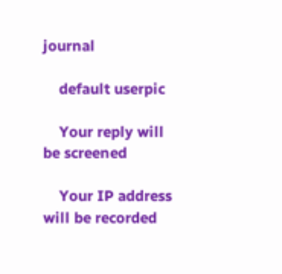journal

    default userpic

    Your reply will be screened

    Your IP address will be recorded